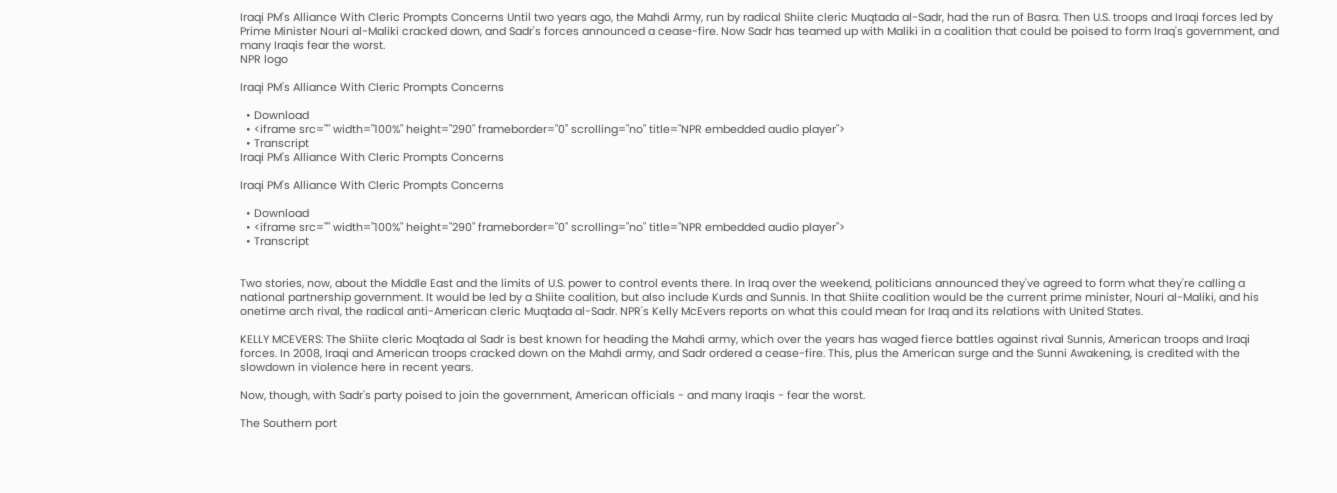Iraqi PM's Alliance With Cleric Prompts Concerns Until two years ago, the Mahdi Army, run by radical Shiite cleric Muqtada al-Sadr, had the run of Basra. Then U.S. troops and Iraqi forces led by Prime Minister Nouri al-Maliki cracked down, and Sadr's forces announced a cease-fire. Now Sadr has teamed up with Maliki in a coalition that could be poised to form Iraq's government, and many Iraqis fear the worst.
NPR logo

Iraqi PM's Alliance With Cleric Prompts Concerns

  • Download
  • <iframe src="" width="100%" height="290" frameborder="0" scrolling="no" title="NPR embedded audio player">
  • Transcript
Iraqi PM's Alliance With Cleric Prompts Concerns

Iraqi PM's Alliance With Cleric Prompts Concerns

  • Download
  • <iframe src="" width="100%" height="290" frameborder="0" scrolling="no" title="NPR embedded audio player">
  • Transcript


Two stories, now, about the Middle East and the limits of U.S. power to control events there. In Iraq over the weekend, politicians announced they've agreed to form what they're calling a national partnership government. It would be led by a Shiite coalition, but also include Kurds and Sunnis. In that Shiite coalition would be the current prime minister, Nouri al-Maliki, and his onetime arch rival, the radical anti-American cleric Muqtada al-Sadr. NPR's Kelly McEvers reports on what this could mean for Iraq and its relations with United States.

KELLY MCEVERS: The Shiite cleric Moqtada al Sadr is best known for heading the Mahdi army, which over the years has waged fierce battles against rival Sunnis, American troops and Iraqi forces. In 2008, Iraqi and American troops cracked down on the Mahdi army, and Sadr ordered a cease-fire. This, plus the American surge and the Sunni Awakening, is credited with the slowdown in violence here in recent years.

Now, though, with Sadr's party poised to join the government, American officials - and many Iraqis - fear the worst.

The Southern port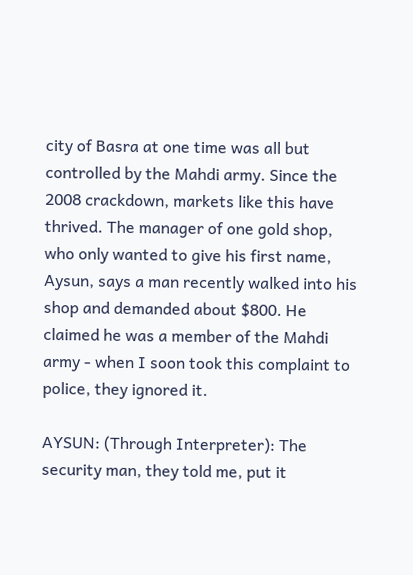city of Basra at one time was all but controlled by the Mahdi army. Since the 2008 crackdown, markets like this have thrived. The manager of one gold shop, who only wanted to give his first name, Aysun, says a man recently walked into his shop and demanded about $800. He claimed he was a member of the Mahdi army - when I soon took this complaint to police, they ignored it.

AYSUN: (Through Interpreter): The security man, they told me, put it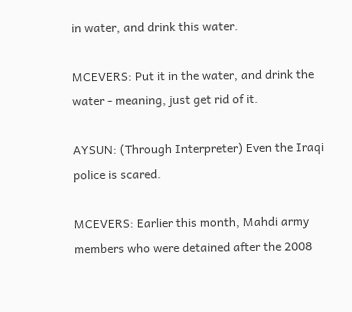in water, and drink this water.

MCEVERS: Put it in the water, and drink the water - meaning, just get rid of it.

AYSUN: (Through Interpreter) Even the Iraqi police is scared.

MCEVERS: Earlier this month, Mahdi army members who were detained after the 2008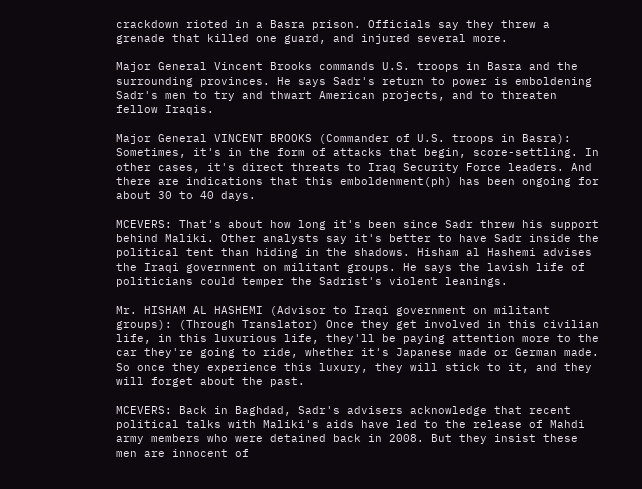crackdown rioted in a Basra prison. Officials say they threw a grenade that killed one guard, and injured several more.

Major General Vincent Brooks commands U.S. troops in Basra and the surrounding provinces. He says Sadr's return to power is emboldening Sadr's men to try and thwart American projects, and to threaten fellow Iraqis.

Major General VINCENT BROOKS (Commander of U.S. troops in Basra): Sometimes, it's in the form of attacks that begin, score-settling. In other cases, it's direct threats to Iraq Security Force leaders. And there are indications that this emboldenment(ph) has been ongoing for about 30 to 40 days.

MCEVERS: That's about how long it's been since Sadr threw his support behind Maliki. Other analysts say it's better to have Sadr inside the political tent than hiding in the shadows. Hisham al Hashemi advises the Iraqi government on militant groups. He says the lavish life of politicians could temper the Sadrist's violent leanings.

Mr. HISHAM AL HASHEMI (Advisor to Iraqi government on militant groups): (Through Translator) Once they get involved in this civilian life, in this luxurious life, they'll be paying attention more to the car they're going to ride, whether it's Japanese made or German made. So once they experience this luxury, they will stick to it, and they will forget about the past.

MCEVERS: Back in Baghdad, Sadr's advisers acknowledge that recent political talks with Maliki's aids have led to the release of Mahdi army members who were detained back in 2008. But they insist these men are innocent of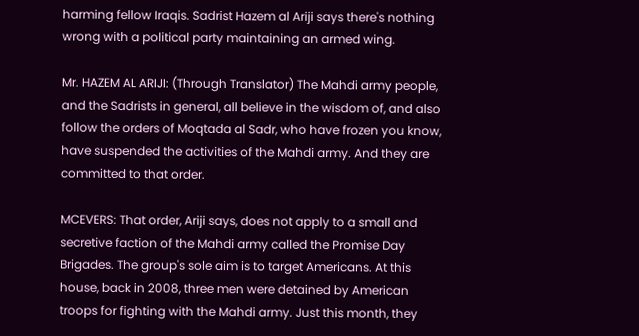harming fellow Iraqis. Sadrist Hazem al Ariji says there's nothing wrong with a political party maintaining an armed wing.

Mr. HAZEM AL ARIJI: (Through Translator) The Mahdi army people, and the Sadrists in general, all believe in the wisdom of, and also follow the orders of Moqtada al Sadr, who have frozen you know, have suspended the activities of the Mahdi army. And they are committed to that order.

MCEVERS: That order, Ariji says, does not apply to a small and secretive faction of the Mahdi army called the Promise Day Brigades. The group's sole aim is to target Americans. At this house, back in 2008, three men were detained by American troops for fighting with the Mahdi army. Just this month, they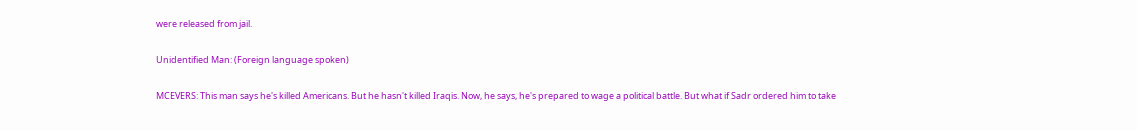were released from jail.

Unidentified Man: (Foreign language spoken)

MCEVERS: This man says he's killed Americans. But he hasn't killed Iraqis. Now, he says, he's prepared to wage a political battle. But what if Sadr ordered him to take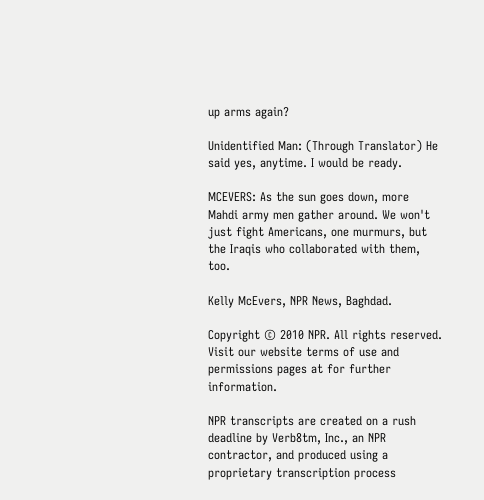up arms again?

Unidentified Man: (Through Translator) He said yes, anytime. I would be ready.

MCEVERS: As the sun goes down, more Mahdi army men gather around. We won't just fight Americans, one murmurs, but the Iraqis who collaborated with them, too.

Kelly McEvers, NPR News, Baghdad.

Copyright © 2010 NPR. All rights reserved. Visit our website terms of use and permissions pages at for further information.

NPR transcripts are created on a rush deadline by Verb8tm, Inc., an NPR contractor, and produced using a proprietary transcription process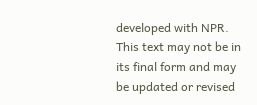developed with NPR. This text may not be in its final form and may be updated or revised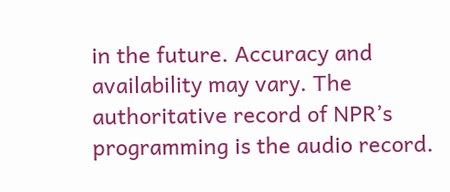in the future. Accuracy and availability may vary. The authoritative record of NPR’s programming is the audio record.